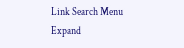Link Search Menu Expand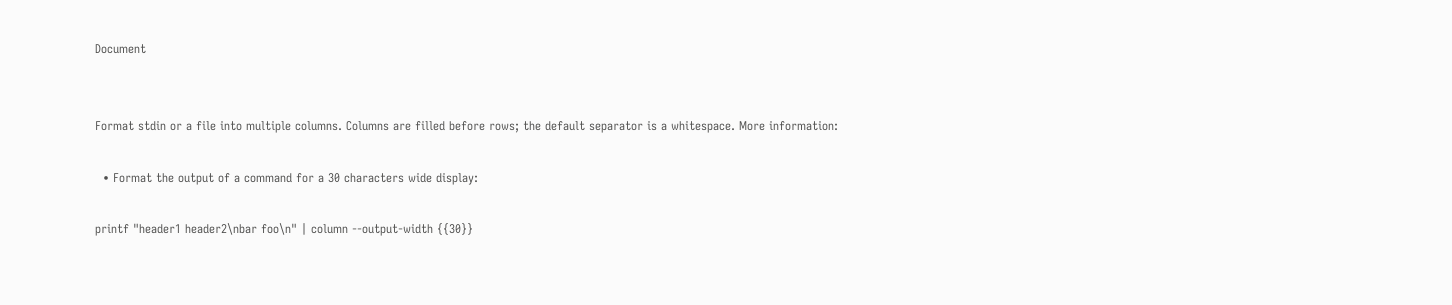Document


Format stdin or a file into multiple columns. Columns are filled before rows; the default separator is a whitespace. More information:

  • Format the output of a command for a 30 characters wide display:

printf "header1 header2\nbar foo\n" | column --output-width {{30}}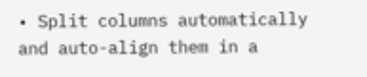• Split columns automatically and auto-align them in a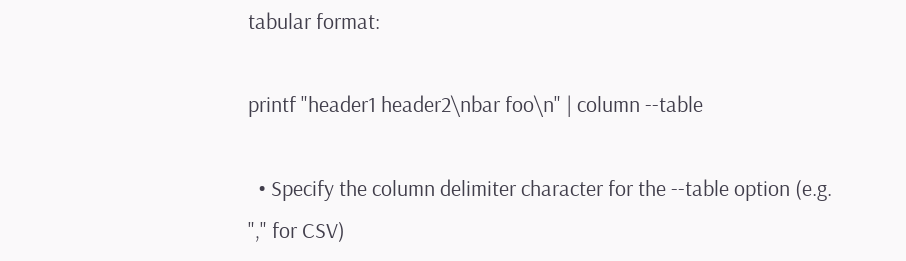tabular format:

printf "header1 header2\nbar foo\n" | column --table

  • Specify the column delimiter character for the --table option (e.g. "," for CSV)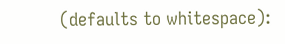(defaults to whitespace):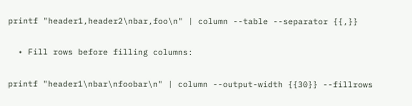printf "header1,header2\nbar,foo\n" | column --table --separator {{,}}

  • Fill rows before filling columns:

printf "header1\nbar\nfoobar\n" | column --output-width {{30}} --fillrows